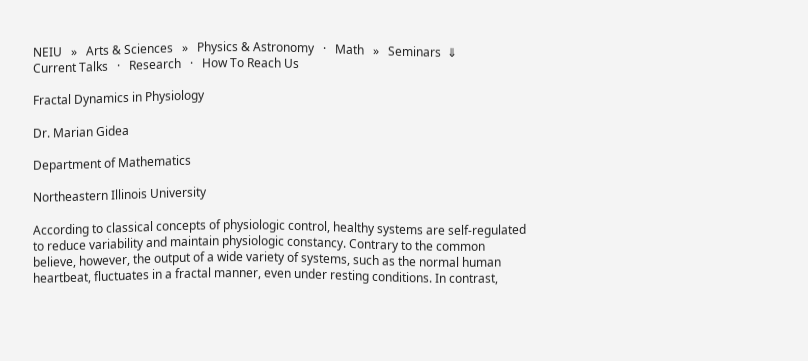NEIU   »   Arts & Sciences   »   Physics & Astronomy   ·   Math   »   Seminars  ⇓
Current Talks   ·   Research   ·   How To Reach Us

Fractal Dynamics in Physiology

Dr. Marian Gidea

Department of Mathematics

Northeastern Illinois University

According to classical concepts of physiologic control, healthy systems are self-regulated to reduce variability and maintain physiologic constancy. Contrary to the common believe, however, the output of a wide variety of systems, such as the normal human heartbeat, fluctuates in a fractal manner, even under resting conditions. In contrast,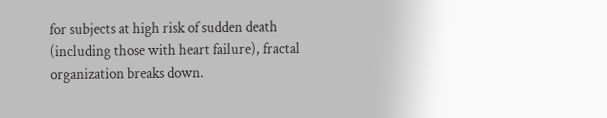for subjects at high risk of sudden death (including those with heart failure), fractal organization breaks down.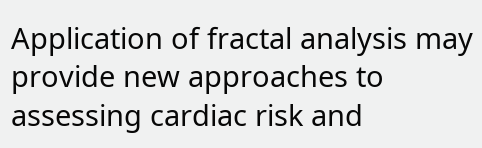Application of fractal analysis may provide new approaches to assessing cardiac risk and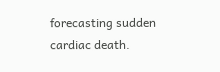forecasting sudden cardiac death.